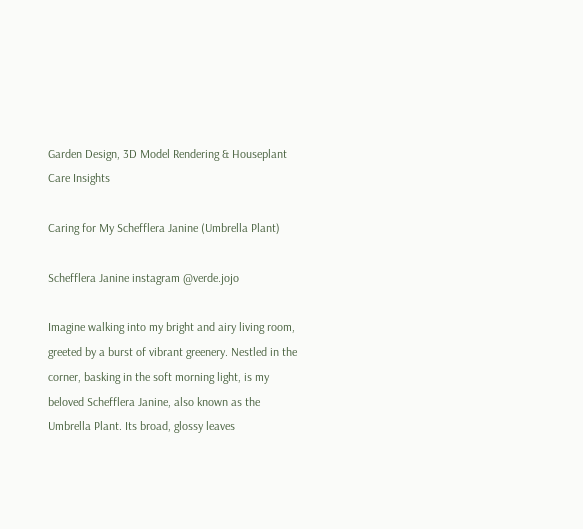Garden Design, 3D Model Rendering & Houseplant Care Insights

Caring for My Schefflera Janine (Umbrella Plant)

Schefflera Janine instagram @verde.jojo

Imagine walking into my bright and airy living room, greeted by a burst of vibrant greenery. Nestled in the corner, basking in the soft morning light, is my beloved Schefflera Janine, also known as the Umbrella Plant. Its broad, glossy leaves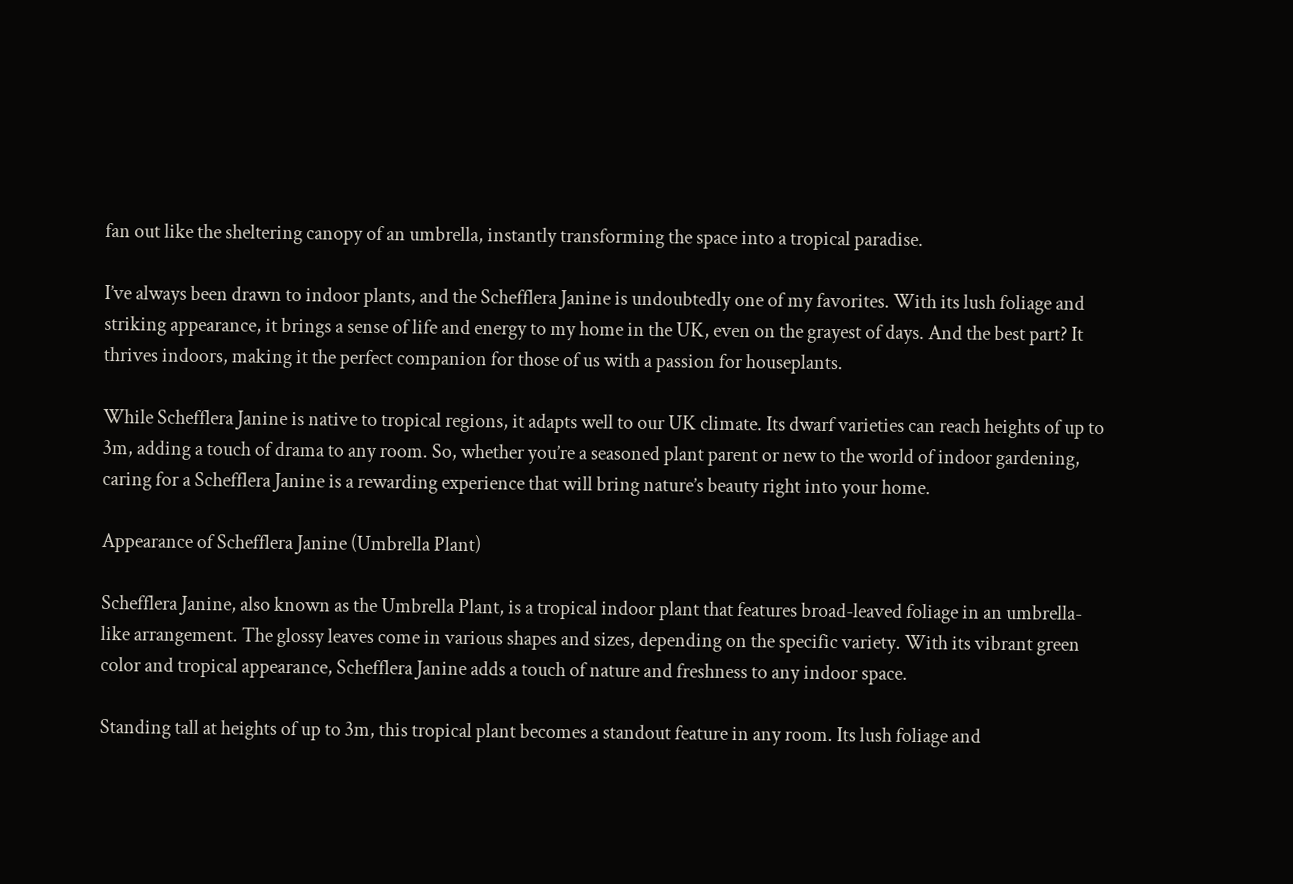fan out like the sheltering canopy of an umbrella, instantly transforming the space into a tropical paradise.

I’ve always been drawn to indoor plants, and the Schefflera Janine is undoubtedly one of my favorites. With its lush foliage and striking appearance, it brings a sense of life and energy to my home in the UK, even on the grayest of days. And the best part? It thrives indoors, making it the perfect companion for those of us with a passion for houseplants.

While Schefflera Janine is native to tropical regions, it adapts well to our UK climate. Its dwarf varieties can reach heights of up to 3m, adding a touch of drama to any room. So, whether you’re a seasoned plant parent or new to the world of indoor gardening, caring for a Schefflera Janine is a rewarding experience that will bring nature’s beauty right into your home.

Appearance of Schefflera Janine (Umbrella Plant)

Schefflera Janine, also known as the Umbrella Plant, is a tropical indoor plant that features broad-leaved foliage in an umbrella-like arrangement. The glossy leaves come in various shapes and sizes, depending on the specific variety. With its vibrant green color and tropical appearance, Schefflera Janine adds a touch of nature and freshness to any indoor space.

Standing tall at heights of up to 3m, this tropical plant becomes a standout feature in any room. Its lush foliage and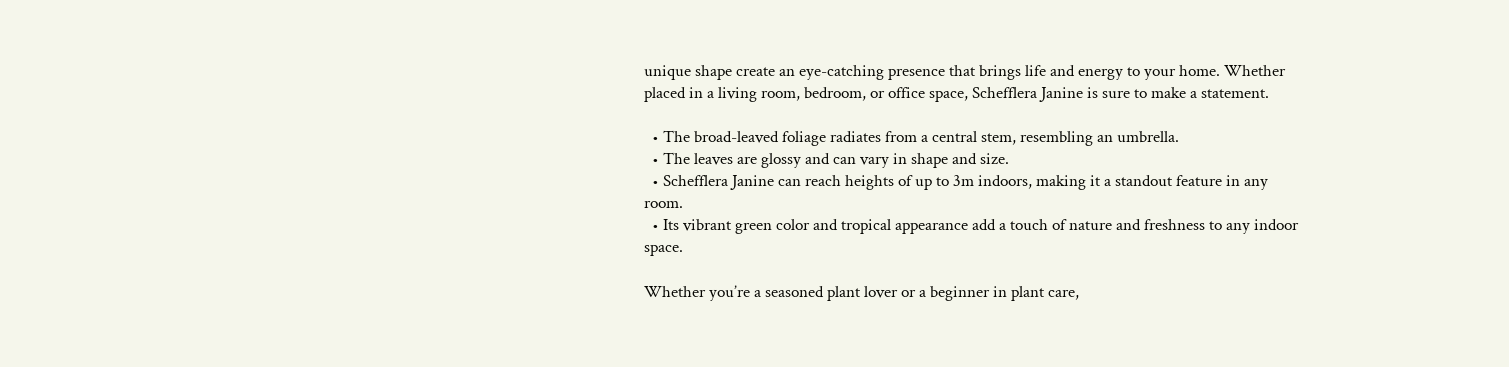unique shape create an eye-catching presence that brings life and energy to your home. Whether placed in a living room, bedroom, or office space, Schefflera Janine is sure to make a statement.

  • The broad-leaved foliage radiates from a central stem, resembling an umbrella.
  • The leaves are glossy and can vary in shape and size.
  • Schefflera Janine can reach heights of up to 3m indoors, making it a standout feature in any room.
  • Its vibrant green color and tropical appearance add a touch of nature and freshness to any indoor space.

Whether you’re a seasoned plant lover or a beginner in plant care,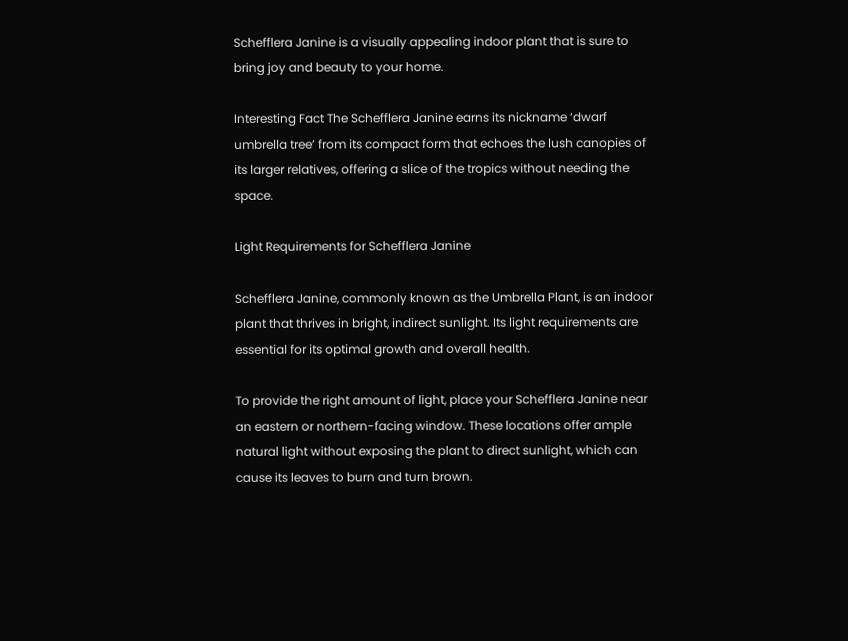Schefflera Janine is a visually appealing indoor plant that is sure to bring joy and beauty to your home.

Interesting Fact The Schefflera Janine earns its nickname ‘dwarf umbrella tree’ from its compact form that echoes the lush canopies of its larger relatives, offering a slice of the tropics without needing the space.

Light Requirements for Schefflera Janine

Schefflera Janine, commonly known as the Umbrella Plant, is an indoor plant that thrives in bright, indirect sunlight. Its light requirements are essential for its optimal growth and overall health.

To provide the right amount of light, place your Schefflera Janine near an eastern or northern-facing window. These locations offer ample natural light without exposing the plant to direct sunlight, which can cause its leaves to burn and turn brown.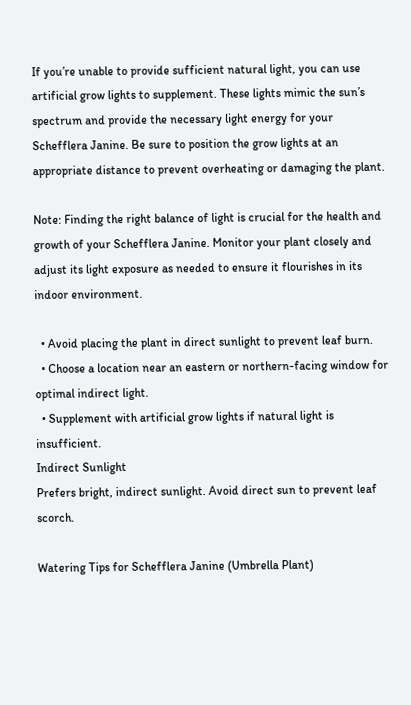If you’re unable to provide sufficient natural light, you can use artificial grow lights to supplement. These lights mimic the sun’s spectrum and provide the necessary light energy for your Schefflera Janine. Be sure to position the grow lights at an appropriate distance to prevent overheating or damaging the plant.

Note: Finding the right balance of light is crucial for the health and growth of your Schefflera Janine. Monitor your plant closely and adjust its light exposure as needed to ensure it flourishes in its indoor environment.

  • Avoid placing the plant in direct sunlight to prevent leaf burn.
  • Choose a location near an eastern or northern-facing window for optimal indirect light.
  • Supplement with artificial grow lights if natural light is insufficient.
Indirect Sunlight
Prefers bright, indirect sunlight. Avoid direct sun to prevent leaf scorch.

Watering Tips for Schefflera Janine (Umbrella Plant)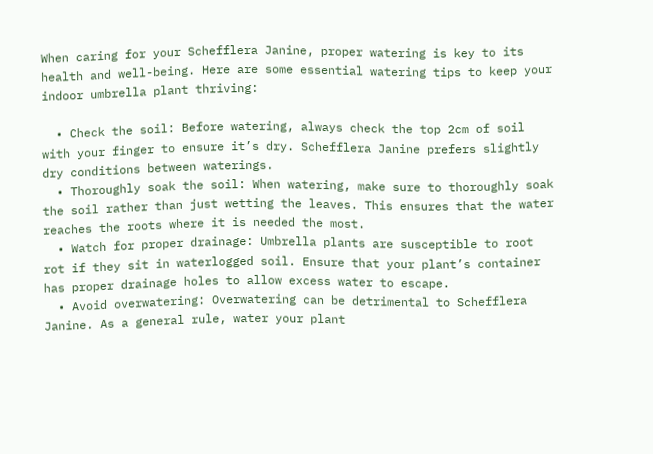When caring for your Schefflera Janine, proper watering is key to its health and well-being. Here are some essential watering tips to keep your indoor umbrella plant thriving:

  • Check the soil: Before watering, always check the top 2cm of soil with your finger to ensure it’s dry. Schefflera Janine prefers slightly dry conditions between waterings.
  • Thoroughly soak the soil: When watering, make sure to thoroughly soak the soil rather than just wetting the leaves. This ensures that the water reaches the roots where it is needed the most.
  • Watch for proper drainage: Umbrella plants are susceptible to root rot if they sit in waterlogged soil. Ensure that your plant’s container has proper drainage holes to allow excess water to escape.
  • Avoid overwatering: Overwatering can be detrimental to Schefflera Janine. As a general rule, water your plant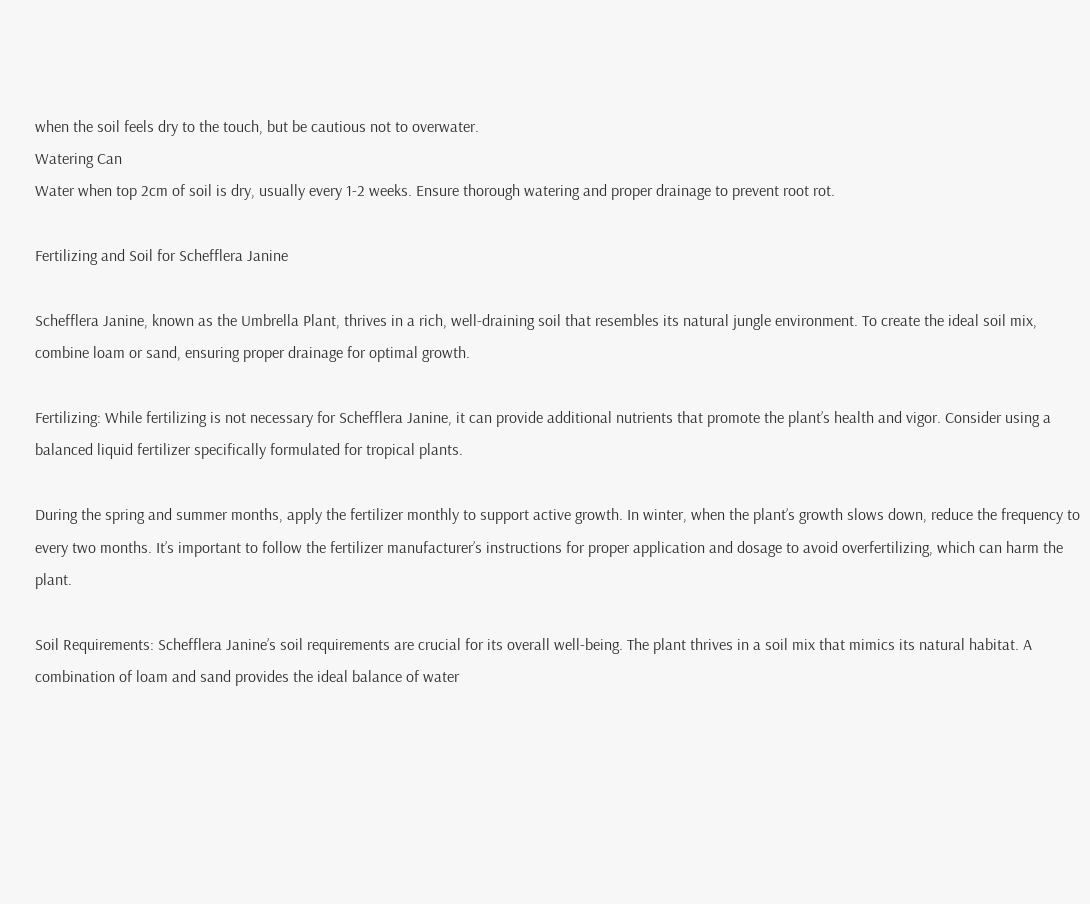when the soil feels dry to the touch, but be cautious not to overwater.
Watering Can
Water when top 2cm of soil is dry, usually every 1-2 weeks. Ensure thorough watering and proper drainage to prevent root rot.

Fertilizing and Soil for Schefflera Janine

Schefflera Janine, known as the Umbrella Plant, thrives in a rich, well-draining soil that resembles its natural jungle environment. To create the ideal soil mix, combine loam or sand, ensuring proper drainage for optimal growth.

Fertilizing: While fertilizing is not necessary for Schefflera Janine, it can provide additional nutrients that promote the plant’s health and vigor. Consider using a balanced liquid fertilizer specifically formulated for tropical plants.

During the spring and summer months, apply the fertilizer monthly to support active growth. In winter, when the plant’s growth slows down, reduce the frequency to every two months. It’s important to follow the fertilizer manufacturer’s instructions for proper application and dosage to avoid overfertilizing, which can harm the plant.

Soil Requirements: Schefflera Janine’s soil requirements are crucial for its overall well-being. The plant thrives in a soil mix that mimics its natural habitat. A combination of loam and sand provides the ideal balance of water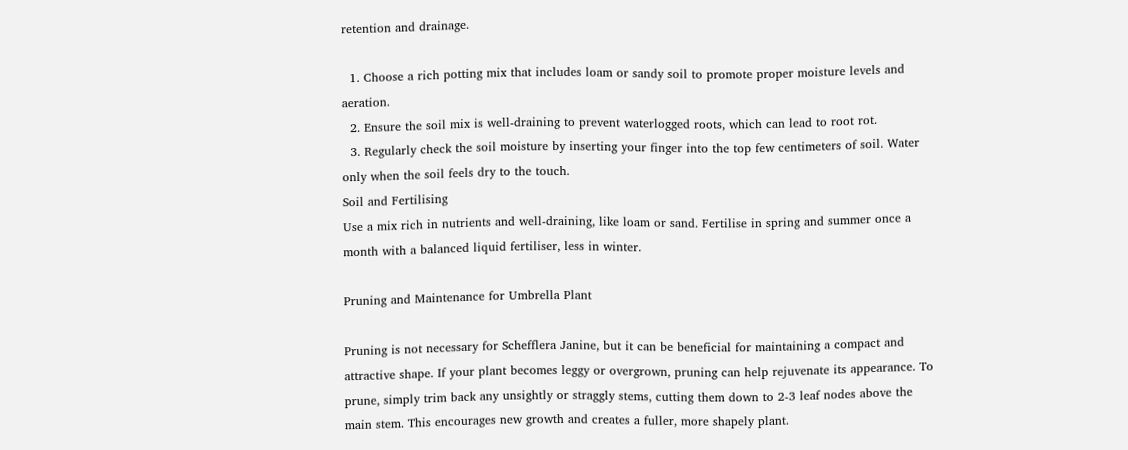retention and drainage.

  1. Choose a rich potting mix that includes loam or sandy soil to promote proper moisture levels and aeration.
  2. Ensure the soil mix is well-draining to prevent waterlogged roots, which can lead to root rot.
  3. Regularly check the soil moisture by inserting your finger into the top few centimeters of soil. Water only when the soil feels dry to the touch.
Soil and Fertilising
Use a mix rich in nutrients and well-draining, like loam or sand. Fertilise in spring and summer once a month with a balanced liquid fertiliser, less in winter.

Pruning and Maintenance for Umbrella Plant

Pruning is not necessary for Schefflera Janine, but it can be beneficial for maintaining a compact and attractive shape. If your plant becomes leggy or overgrown, pruning can help rejuvenate its appearance. To prune, simply trim back any unsightly or straggly stems, cutting them down to 2-3 leaf nodes above the main stem. This encourages new growth and creates a fuller, more shapely plant.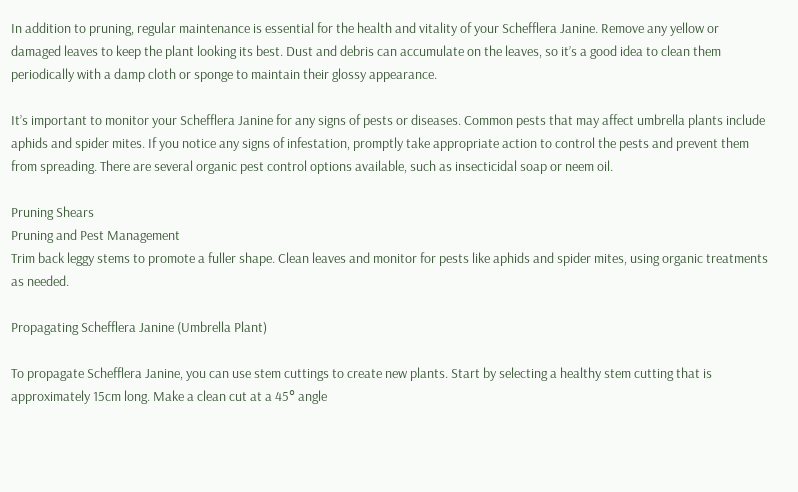In addition to pruning, regular maintenance is essential for the health and vitality of your Schefflera Janine. Remove any yellow or damaged leaves to keep the plant looking its best. Dust and debris can accumulate on the leaves, so it’s a good idea to clean them periodically with a damp cloth or sponge to maintain their glossy appearance.

It’s important to monitor your Schefflera Janine for any signs of pests or diseases. Common pests that may affect umbrella plants include aphids and spider mites. If you notice any signs of infestation, promptly take appropriate action to control the pests and prevent them from spreading. There are several organic pest control options available, such as insecticidal soap or neem oil.

Pruning Shears
Pruning and Pest Management
Trim back leggy stems to promote a fuller shape. Clean leaves and monitor for pests like aphids and spider mites, using organic treatments as needed.

Propagating Schefflera Janine (Umbrella Plant)

To propagate Schefflera Janine, you can use stem cuttings to create new plants. Start by selecting a healthy stem cutting that is approximately 15cm long. Make a clean cut at a 45° angle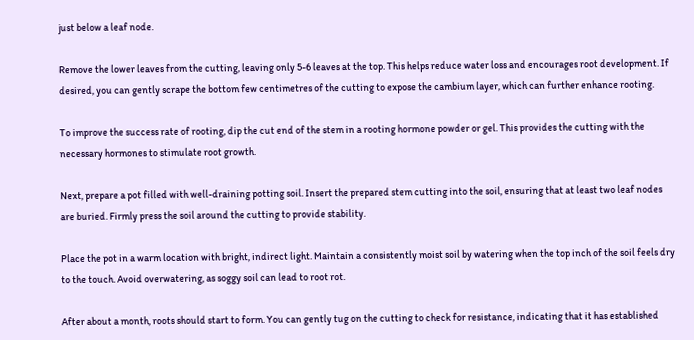just below a leaf node.

Remove the lower leaves from the cutting, leaving only 5-6 leaves at the top. This helps reduce water loss and encourages root development. If desired, you can gently scrape the bottom few centimetres of the cutting to expose the cambium layer, which can further enhance rooting.

To improve the success rate of rooting, dip the cut end of the stem in a rooting hormone powder or gel. This provides the cutting with the necessary hormones to stimulate root growth.

Next, prepare a pot filled with well-draining potting soil. Insert the prepared stem cutting into the soil, ensuring that at least two leaf nodes are buried. Firmly press the soil around the cutting to provide stability.

Place the pot in a warm location with bright, indirect light. Maintain a consistently moist soil by watering when the top inch of the soil feels dry to the touch. Avoid overwatering, as soggy soil can lead to root rot.

After about a month, roots should start to form. You can gently tug on the cutting to check for resistance, indicating that it has established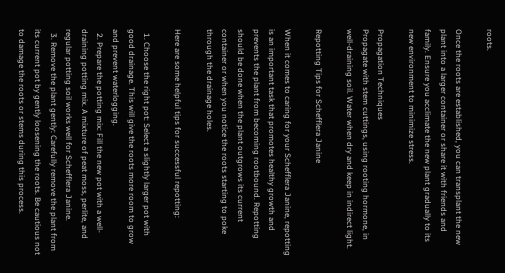roots.

Once the roots are established, you can transplant the new plant into a larger container or share it with friends and family. Ensure you acclimate the new plant gradually to its new environment to minimize stress.

Propagation Techniques
Propagate with stem cuttings, using rooting hormone, in well-draining soil. Water when dry and keep in indirect light.

Repotting Tips for Schefflera Janine

When it comes to caring for your Schefflera Janine, repotting is an important task that promotes healthy growth and prevents the plant from becoming rootbound. Repotting should be done when the plant outgrows its current container or when you notice the roots starting to poke through the drainage holes.

Here are some helpful tips for successful repotting:

  1. Choose the right pot: Select a slightly larger pot with good drainage. This will give the roots more room to grow and prevent waterlogging.
  2. Prepare the potting mix: Fill the new pot with a well-draining potting mix. A mixture of peat moss, perlite, and regular potting soil works well for Schefflera Janine.
  3. Remove the plant gently: Carefully remove the plant from its current pot by gently loosening the roots. Be cautious not to damage the roots or stems during this process.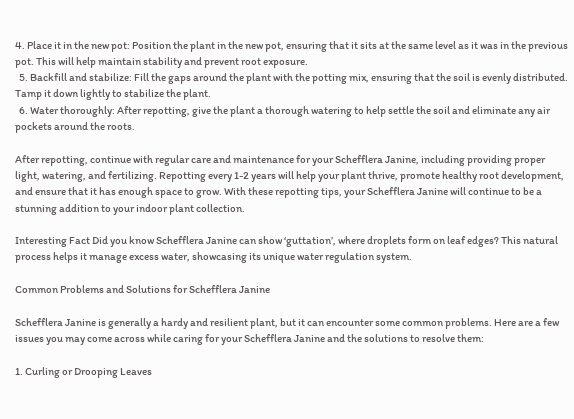4. Place it in the new pot: Position the plant in the new pot, ensuring that it sits at the same level as it was in the previous pot. This will help maintain stability and prevent root exposure.
  5. Backfill and stabilize: Fill the gaps around the plant with the potting mix, ensuring that the soil is evenly distributed. Tamp it down lightly to stabilize the plant.
  6. Water thoroughly: After repotting, give the plant a thorough watering to help settle the soil and eliminate any air pockets around the roots.

After repotting, continue with regular care and maintenance for your Schefflera Janine, including providing proper light, watering, and fertilizing. Repotting every 1-2 years will help your plant thrive, promote healthy root development, and ensure that it has enough space to grow. With these repotting tips, your Schefflera Janine will continue to be a stunning addition to your indoor plant collection.

Interesting Fact Did you know Schefflera Janine can show ‘guttation’, where droplets form on leaf edges? This natural process helps it manage excess water, showcasing its unique water regulation system.

Common Problems and Solutions for Schefflera Janine

Schefflera Janine is generally a hardy and resilient plant, but it can encounter some common problems. Here are a few issues you may come across while caring for your Schefflera Janine and the solutions to resolve them:

1. Curling or Drooping Leaves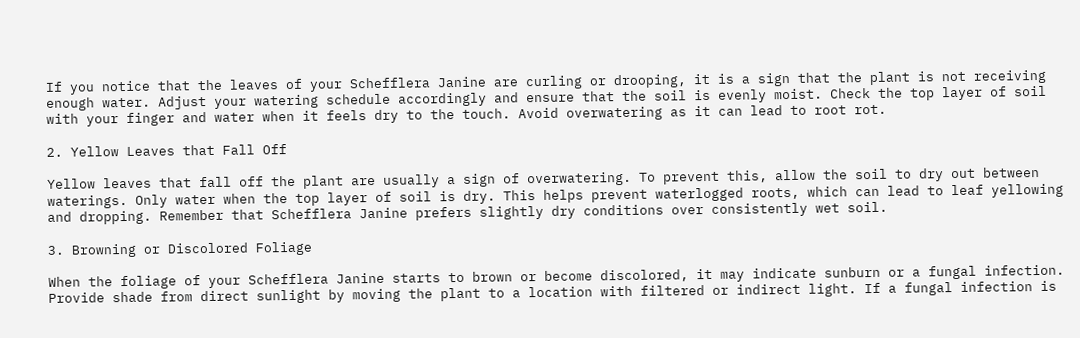If you notice that the leaves of your Schefflera Janine are curling or drooping, it is a sign that the plant is not receiving enough water. Adjust your watering schedule accordingly and ensure that the soil is evenly moist. Check the top layer of soil with your finger and water when it feels dry to the touch. Avoid overwatering as it can lead to root rot.

2. Yellow Leaves that Fall Off

Yellow leaves that fall off the plant are usually a sign of overwatering. To prevent this, allow the soil to dry out between waterings. Only water when the top layer of soil is dry. This helps prevent waterlogged roots, which can lead to leaf yellowing and dropping. Remember that Schefflera Janine prefers slightly dry conditions over consistently wet soil.

3. Browning or Discolored Foliage

When the foliage of your Schefflera Janine starts to brown or become discolored, it may indicate sunburn or a fungal infection. Provide shade from direct sunlight by moving the plant to a location with filtered or indirect light. If a fungal infection is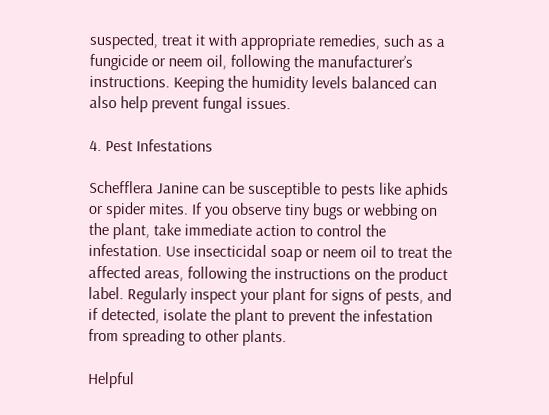suspected, treat it with appropriate remedies, such as a fungicide or neem oil, following the manufacturer’s instructions. Keeping the humidity levels balanced can also help prevent fungal issues.

4. Pest Infestations

Schefflera Janine can be susceptible to pests like aphids or spider mites. If you observe tiny bugs or webbing on the plant, take immediate action to control the infestation. Use insecticidal soap or neem oil to treat the affected areas, following the instructions on the product label. Regularly inspect your plant for signs of pests, and if detected, isolate the plant to prevent the infestation from spreading to other plants.

Helpful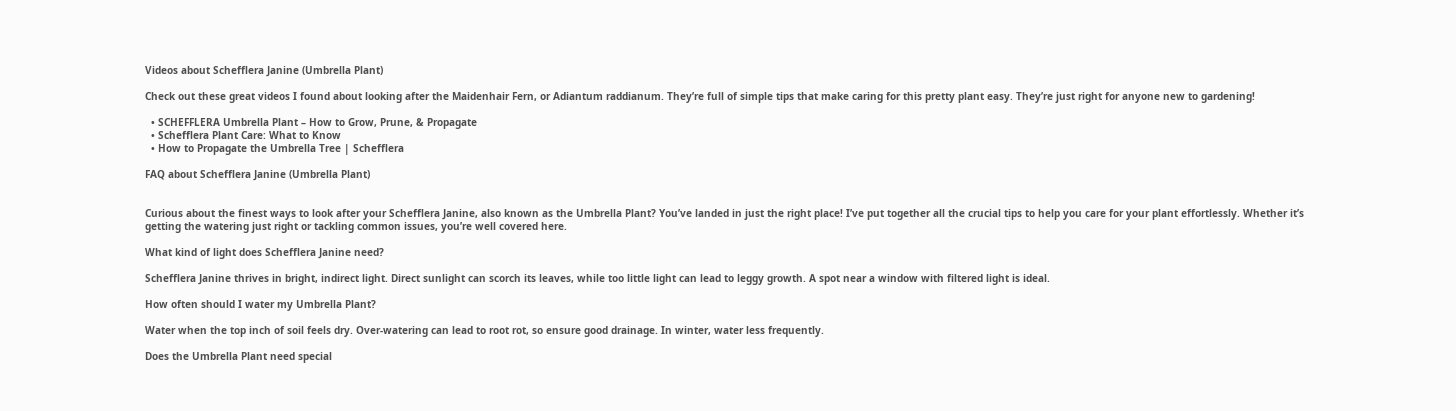Videos about Schefflera Janine (Umbrella Plant)

Check out these great videos I found about looking after the Maidenhair Fern, or Adiantum raddianum. They’re full of simple tips that make caring for this pretty plant easy. They’re just right for anyone new to gardening!

  • SCHEFFLERA Umbrella Plant – How to Grow, Prune, & Propagate
  • Schefflera Plant Care: What to Know
  • How to Propagate the Umbrella Tree | Schefflera

FAQ about Schefflera Janine (Umbrella Plant)


Curious about the finest ways to look after your Schefflera Janine, also known as the Umbrella Plant? You’ve landed in just the right place! I’ve put together all the crucial tips to help you care for your plant effortlessly. Whether it’s getting the watering just right or tackling common issues, you’re well covered here.

What kind of light does Schefflera Janine need?

Schefflera Janine thrives in bright, indirect light. Direct sunlight can scorch its leaves, while too little light can lead to leggy growth. A spot near a window with filtered light is ideal.

How often should I water my Umbrella Plant?

Water when the top inch of soil feels dry. Over-watering can lead to root rot, so ensure good drainage. In winter, water less frequently.

Does the Umbrella Plant need special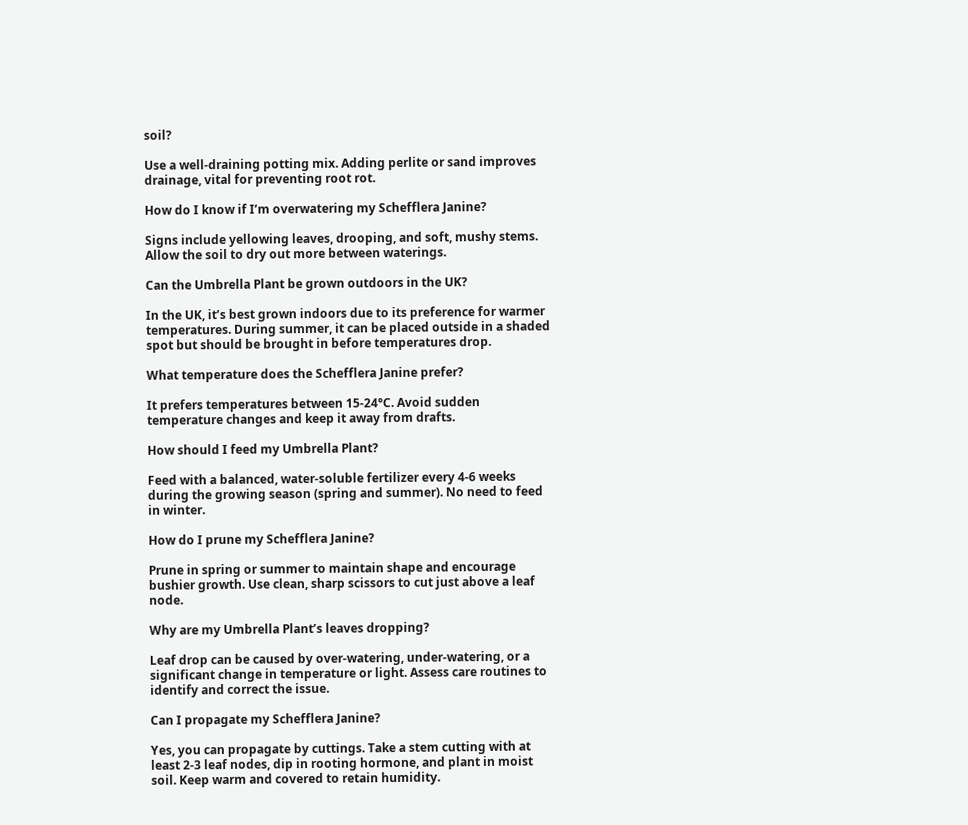soil?

Use a well-draining potting mix. Adding perlite or sand improves drainage, vital for preventing root rot.

How do I know if I’m overwatering my Schefflera Janine?

Signs include yellowing leaves, drooping, and soft, mushy stems. Allow the soil to dry out more between waterings.

Can the Umbrella Plant be grown outdoors in the UK?

In the UK, it’s best grown indoors due to its preference for warmer temperatures. During summer, it can be placed outside in a shaded spot but should be brought in before temperatures drop.

What temperature does the Schefflera Janine prefer?

It prefers temperatures between 15-24°C. Avoid sudden temperature changes and keep it away from drafts.

How should I feed my Umbrella Plant?

Feed with a balanced, water-soluble fertilizer every 4-6 weeks during the growing season (spring and summer). No need to feed in winter.

How do I prune my Schefflera Janine?

Prune in spring or summer to maintain shape and encourage bushier growth. Use clean, sharp scissors to cut just above a leaf node.

Why are my Umbrella Plant’s leaves dropping?

Leaf drop can be caused by over-watering, under-watering, or a significant change in temperature or light. Assess care routines to identify and correct the issue.

Can I propagate my Schefflera Janine?

Yes, you can propagate by cuttings. Take a stem cutting with at least 2-3 leaf nodes, dip in rooting hormone, and plant in moist soil. Keep warm and covered to retain humidity.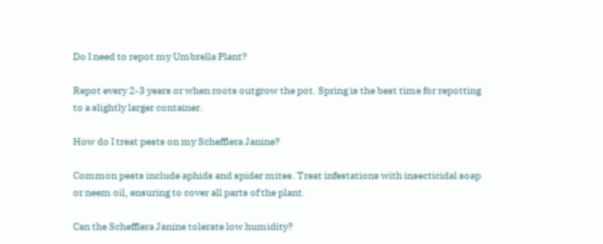Do I need to repot my Umbrella Plant?

Repot every 2-3 years or when roots outgrow the pot. Spring is the best time for repotting to a slightly larger container.

How do I treat pests on my Schefflera Janine?

Common pests include aphids and spider mites. Treat infestations with insecticidal soap or neem oil, ensuring to cover all parts of the plant.

Can the Schefflera Janine tolerate low humidity?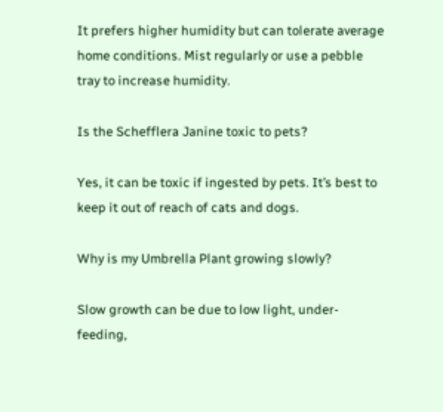It prefers higher humidity but can tolerate average home conditions. Mist regularly or use a pebble tray to increase humidity.

Is the Schefflera Janine toxic to pets?

Yes, it can be toxic if ingested by pets. It’s best to keep it out of reach of cats and dogs.

Why is my Umbrella Plant growing slowly?

Slow growth can be due to low light, under-feeding,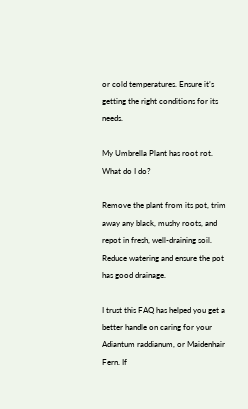or cold temperatures. Ensure it’s getting the right conditions for its needs.

My Umbrella Plant has root rot. What do I do?

Remove the plant from its pot, trim away any black, mushy roots, and repot in fresh, well-draining soil. Reduce watering and ensure the pot has good drainage.

I trust this FAQ has helped you get a better handle on caring for your Adiantum raddianum, or Maidenhair Fern. If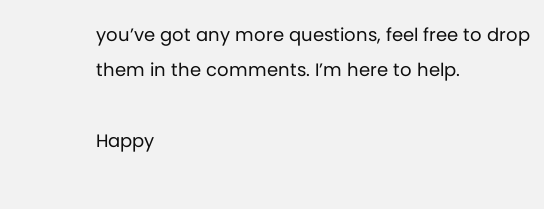you’ve got any more questions, feel free to drop them in the comments. I’m here to help.

Happy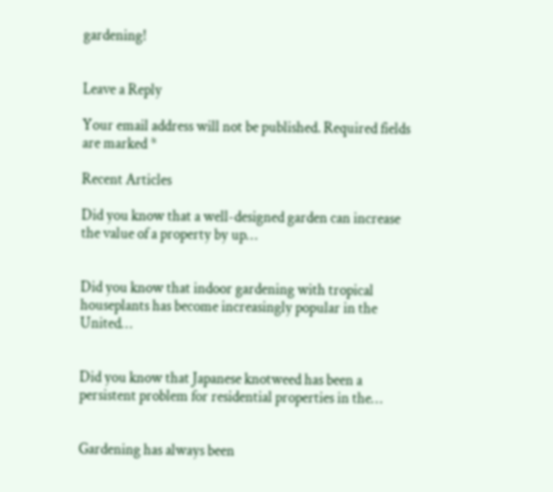gardening!


Leave a Reply

Your email address will not be published. Required fields are marked *

Recent Articles

Did you know that a well-designed garden can increase the value of a property by up…


Did you know that indoor gardening with tropical houseplants has become increasingly popular in the United…


Did you know that Japanese knotweed has been a persistent problem for residential properties in the…


Gardening has always been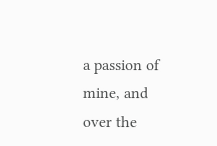a passion of mine, and over the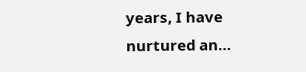years, I have nurtured an…